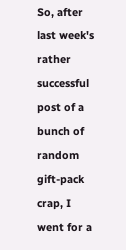So, after last week's rather successful post of a bunch of random gift-pack crap, I went for a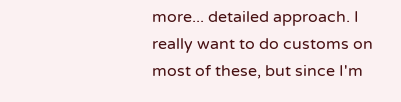more... detailed approach. I really want to do customs on most of these, but since I'm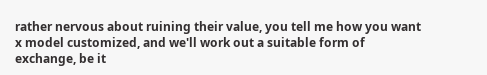rather nervous about ruining their value, you tell me how you want x model customized, and we'll work out a suitable form of exchange, be it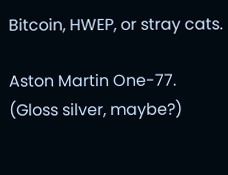Bitcoin, HWEP, or stray cats.

Aston Martin One-77. (Gloss silver, maybe?)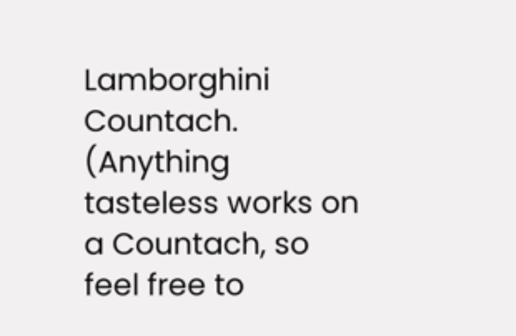Lamborghini Countach. (Anything tasteless works on a Countach, so feel free to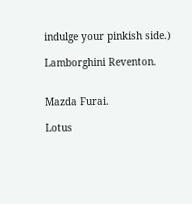indulge your pinkish side.)

Lamborghini Reventon.


Mazda Furai.

Lotus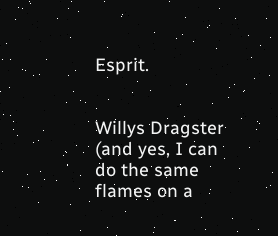Esprit.


Willys Dragster (and yes, I can do the same flames on a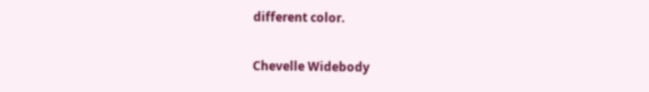different color.

Chevelle Widebody